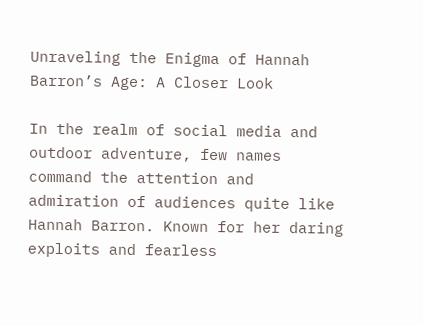Unraveling the Enigma of Hannah Barron’s Age: A Closer Look

In the realm of social media and outdoor adventure, few names command the attention and admiration of audiences quite like Hannah Barron. Known for her daring exploits and fearless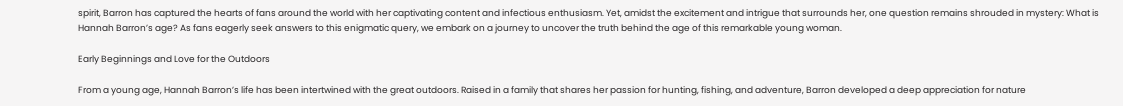spirit, Barron has captured the hearts of fans around the world with her captivating content and infectious enthusiasm. Yet, amidst the excitement and intrigue that surrounds her, one question remains shrouded in mystery: What is Hannah Barron’s age? As fans eagerly seek answers to this enigmatic query, we embark on a journey to uncover the truth behind the age of this remarkable young woman.

Early Beginnings and Love for the Outdoors

From a young age, Hannah Barron’s life has been intertwined with the great outdoors. Raised in a family that shares her passion for hunting, fishing, and adventure, Barron developed a deep appreciation for nature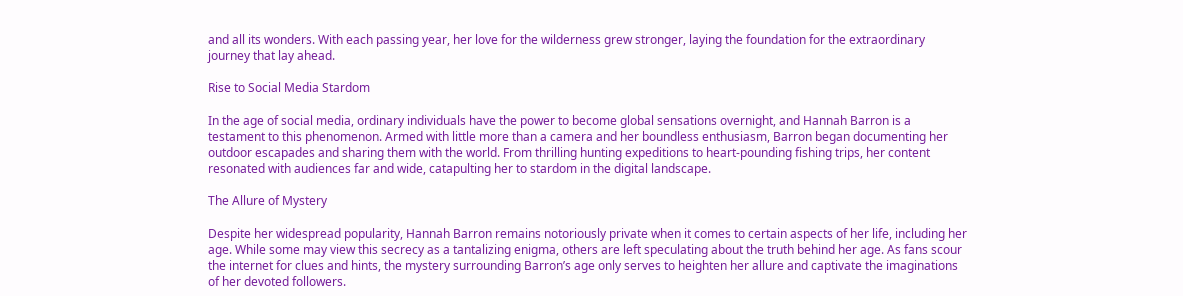and all its wonders. With each passing year, her love for the wilderness grew stronger, laying the foundation for the extraordinary journey that lay ahead.

Rise to Social Media Stardom

In the age of social media, ordinary individuals have the power to become global sensations overnight, and Hannah Barron is a testament to this phenomenon. Armed with little more than a camera and her boundless enthusiasm, Barron began documenting her outdoor escapades and sharing them with the world. From thrilling hunting expeditions to heart-pounding fishing trips, her content resonated with audiences far and wide, catapulting her to stardom in the digital landscape.

The Allure of Mystery

Despite her widespread popularity, Hannah Barron remains notoriously private when it comes to certain aspects of her life, including her age. While some may view this secrecy as a tantalizing enigma, others are left speculating about the truth behind her age. As fans scour the internet for clues and hints, the mystery surrounding Barron’s age only serves to heighten her allure and captivate the imaginations of her devoted followers.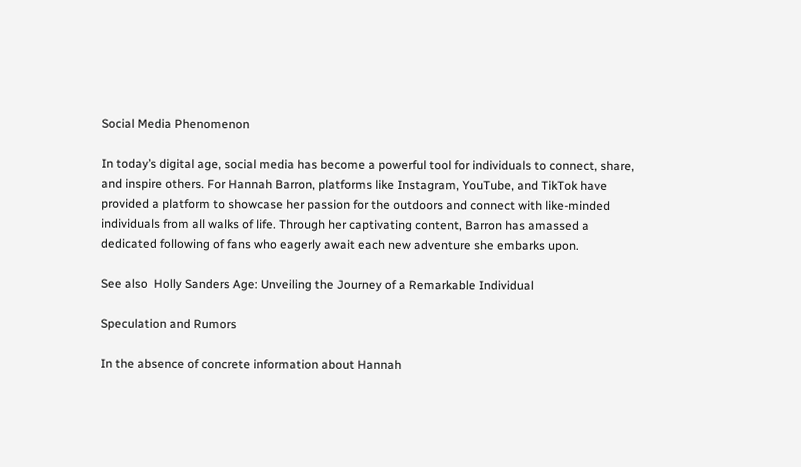Social Media Phenomenon

In today’s digital age, social media has become a powerful tool for individuals to connect, share, and inspire others. For Hannah Barron, platforms like Instagram, YouTube, and TikTok have provided a platform to showcase her passion for the outdoors and connect with like-minded individuals from all walks of life. Through her captivating content, Barron has amassed a dedicated following of fans who eagerly await each new adventure she embarks upon.

See also  Holly Sanders Age: Unveiling the Journey of a Remarkable Individual

Speculation and Rumors

In the absence of concrete information about Hannah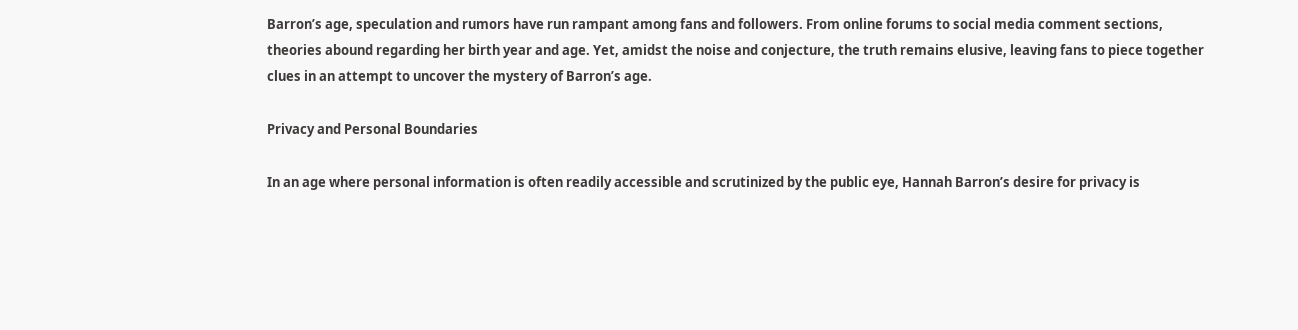Barron’s age, speculation and rumors have run rampant among fans and followers. From online forums to social media comment sections, theories abound regarding her birth year and age. Yet, amidst the noise and conjecture, the truth remains elusive, leaving fans to piece together clues in an attempt to uncover the mystery of Barron’s age.

Privacy and Personal Boundaries

In an age where personal information is often readily accessible and scrutinized by the public eye, Hannah Barron’s desire for privacy is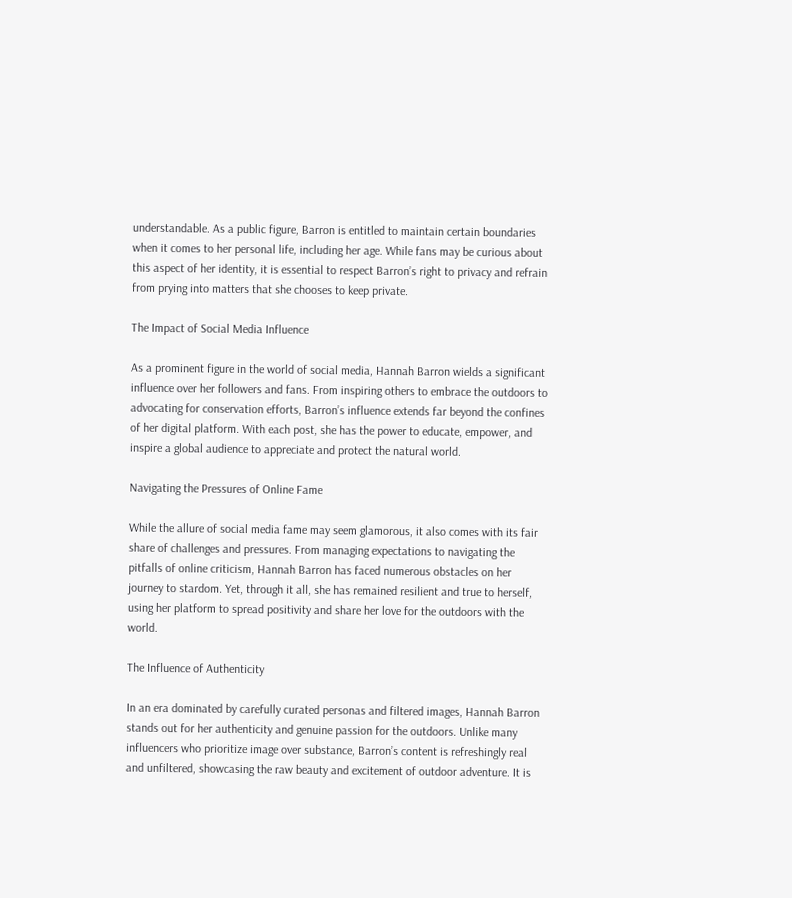understandable. As a public figure, Barron is entitled to maintain certain boundaries when it comes to her personal life, including her age. While fans may be curious about this aspect of her identity, it is essential to respect Barron’s right to privacy and refrain from prying into matters that she chooses to keep private.

The Impact of Social Media Influence

As a prominent figure in the world of social media, Hannah Barron wields a significant influence over her followers and fans. From inspiring others to embrace the outdoors to advocating for conservation efforts, Barron’s influence extends far beyond the confines of her digital platform. With each post, she has the power to educate, empower, and inspire a global audience to appreciate and protect the natural world.

Navigating the Pressures of Online Fame

While the allure of social media fame may seem glamorous, it also comes with its fair share of challenges and pressures. From managing expectations to navigating the pitfalls of online criticism, Hannah Barron has faced numerous obstacles on her journey to stardom. Yet, through it all, she has remained resilient and true to herself, using her platform to spread positivity and share her love for the outdoors with the world.

The Influence of Authenticity

In an era dominated by carefully curated personas and filtered images, Hannah Barron stands out for her authenticity and genuine passion for the outdoors. Unlike many influencers who prioritize image over substance, Barron’s content is refreshingly real and unfiltered, showcasing the raw beauty and excitement of outdoor adventure. It is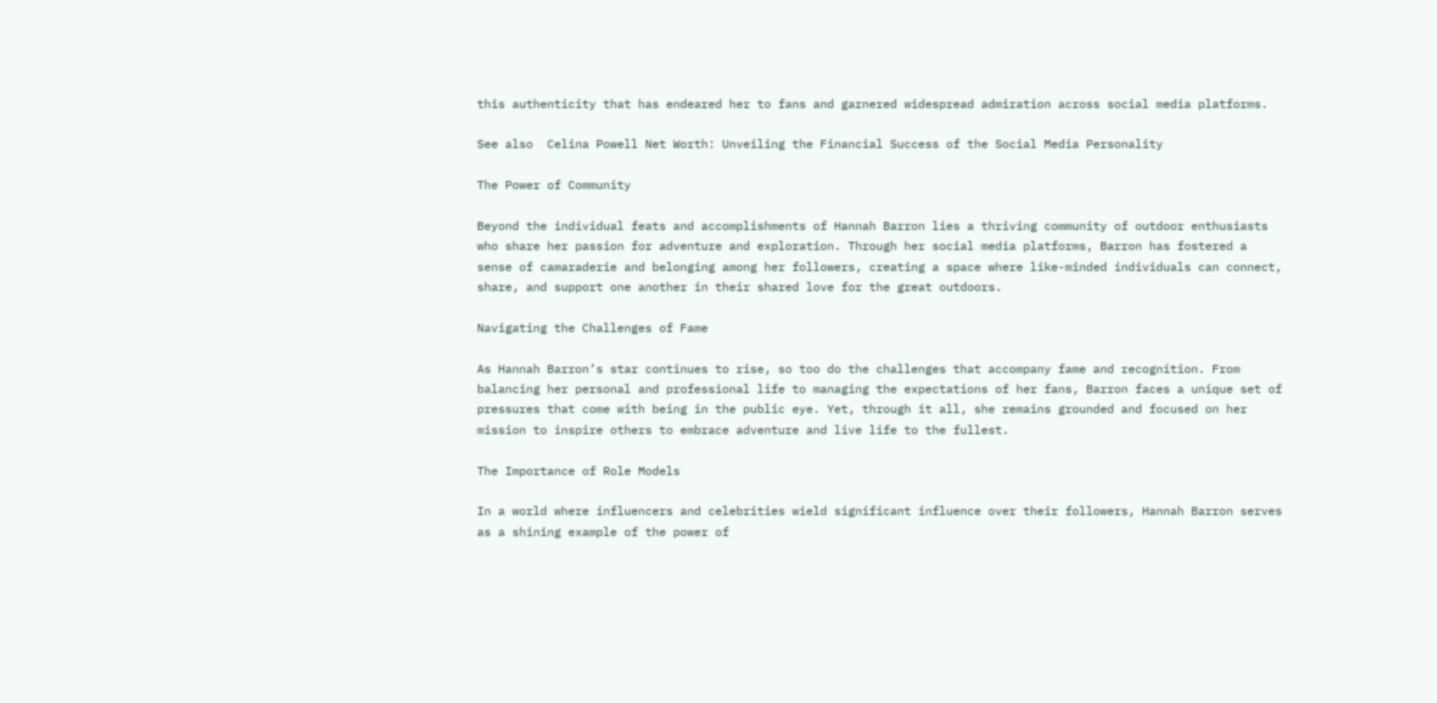this authenticity that has endeared her to fans and garnered widespread admiration across social media platforms.

See also  Celina Powell Net Worth: Unveiling the Financial Success of the Social Media Personality

The Power of Community

Beyond the individual feats and accomplishments of Hannah Barron lies a thriving community of outdoor enthusiasts who share her passion for adventure and exploration. Through her social media platforms, Barron has fostered a sense of camaraderie and belonging among her followers, creating a space where like-minded individuals can connect, share, and support one another in their shared love for the great outdoors.

Navigating the Challenges of Fame

As Hannah Barron’s star continues to rise, so too do the challenges that accompany fame and recognition. From balancing her personal and professional life to managing the expectations of her fans, Barron faces a unique set of pressures that come with being in the public eye. Yet, through it all, she remains grounded and focused on her mission to inspire others to embrace adventure and live life to the fullest.

The Importance of Role Models

In a world where influencers and celebrities wield significant influence over their followers, Hannah Barron serves as a shining example of the power of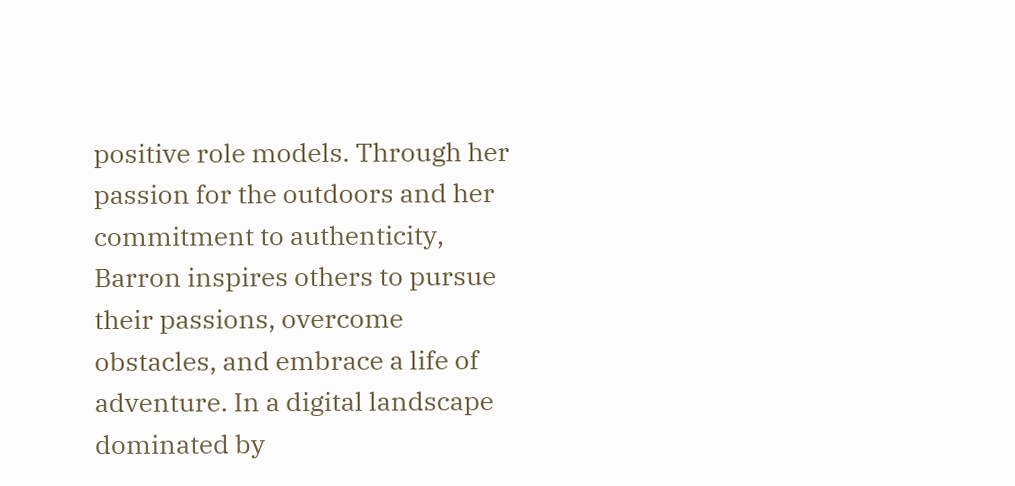positive role models. Through her passion for the outdoors and her commitment to authenticity, Barron inspires others to pursue their passions, overcome obstacles, and embrace a life of adventure. In a digital landscape dominated by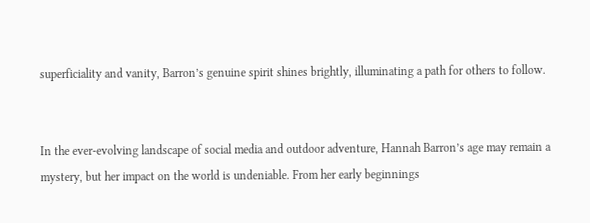superficiality and vanity, Barron’s genuine spirit shines brightly, illuminating a path for others to follow.


In the ever-evolving landscape of social media and outdoor adventure, Hannah Barron’s age may remain a mystery, but her impact on the world is undeniable. From her early beginnings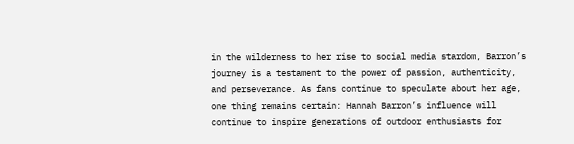in the wilderness to her rise to social media stardom, Barron’s journey is a testament to the power of passion, authenticity, and perseverance. As fans continue to speculate about her age, one thing remains certain: Hannah Barron’s influence will continue to inspire generations of outdoor enthusiasts for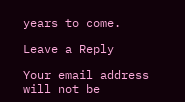years to come.

Leave a Reply

Your email address will not be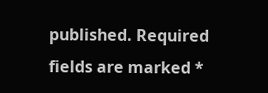published. Required fields are marked *